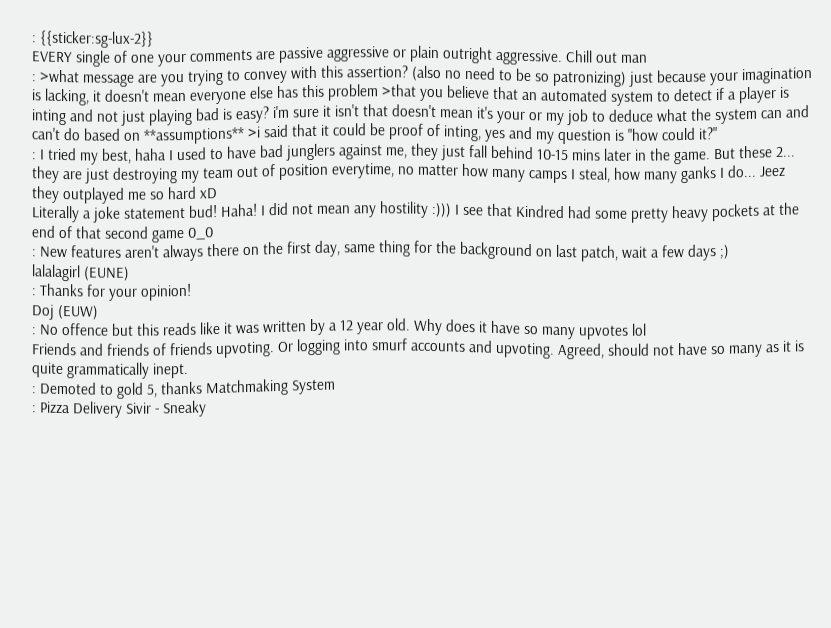: {{sticker:sg-lux-2}}
EVERY single of one your comments are passive aggressive or plain outright aggressive. Chill out man
: >what message are you trying to convey with this assertion? (also no need to be so patronizing) just because your imagination is lacking, it doesn't mean everyone else has this problem >that you believe that an automated system to detect if a player is inting and not just playing bad is easy? i'm sure it isn't that doesn't mean it's your or my job to deduce what the system can and can't do based on **assumptions** >i said that it could be proof of inting, yes and my question is "how could it?"
: I tried my best, haha I used to have bad junglers against me, they just fall behind 10-15 mins later in the game. But these 2... they are just destroying my team out of position everytime, no matter how many camps I steal, how many ganks I do... Jeez they outplayed me so hard xD
Literally a joke statement bud! Haha! I did not mean any hostility :))) I see that Kindred had some pretty heavy pockets at the end of that second game 0_0
: New features aren't always there on the first day, same thing for the background on last patch, wait a few days ;)
lalalagirl (EUNE)
: Thanks for your opinion!
Doj (EUW)
: No offence but this reads like it was written by a 12 year old. Why does it have so many upvotes lol
Friends and friends of friends upvoting. Or logging into smurf accounts and upvoting. Agreed, should not have so many as it is quite grammatically inept.
: Demoted to gold 5, thanks Matchmaking System
: Pizza Delivery Sivir - Sneaky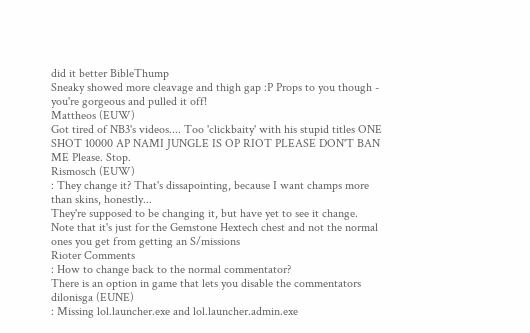did it better BibleThump
Sneaky showed more cleavage and thigh gap :P Props to you though - you're gorgeous and pulled it off!
Mattheos (EUW)
Got tired of NB3's videos.... Too 'clickbaity' with his stupid titles ONE SHOT 10000 AP NAMI JUNGLE IS OP RIOT PLEASE DON'T BAN ME Please. Stop.
Rismosch (EUW)
: They change it? That's dissapointing, because I want champs more than skins, honestly...
They're supposed to be changing it, but have yet to see it change. Note that it's just for the Gemstone Hextech chest and not the normal ones you get from getting an S/missions
Rioter Comments
: How to change back to the normal commentator?
There is an option in game that lets you disable the commentators
dilonisga (EUNE)
: Missing lol.launcher.exe and lol.launcher.admin.exe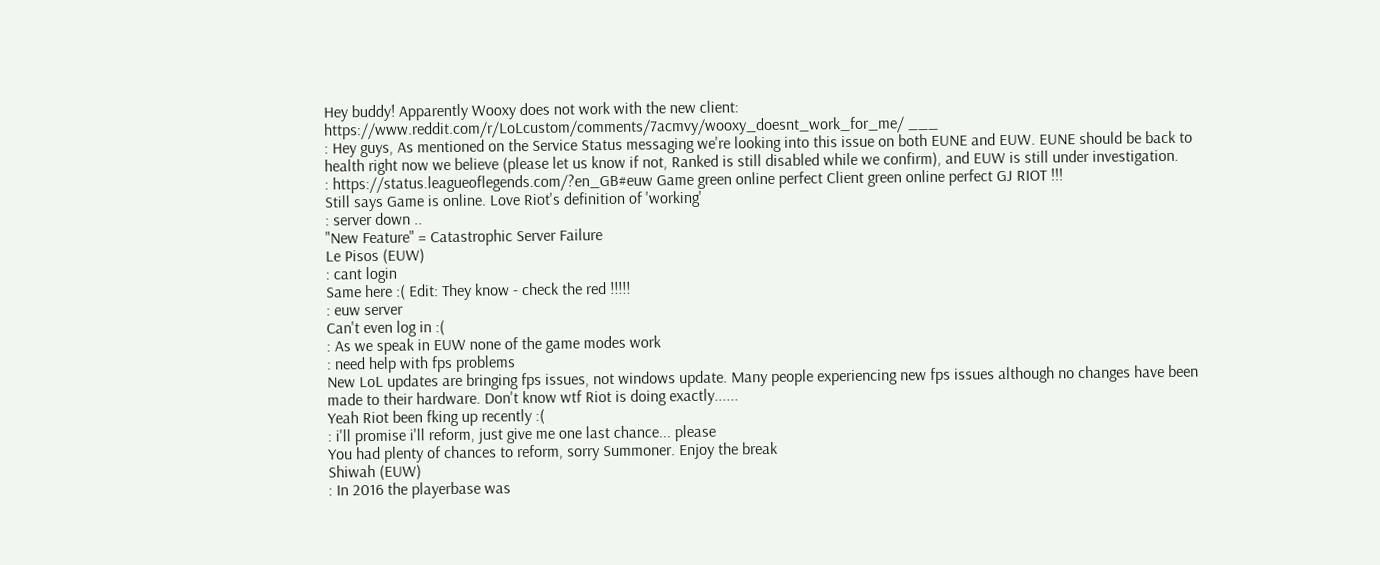Hey buddy! Apparently Wooxy does not work with the new client: https://www.reddit.com/r/LoLcustom/comments/7acmvy/wooxy_doesnt_work_for_me/ ___
: Hey guys, As mentioned on the Service Status messaging we're looking into this issue on both EUNE and EUW. EUNE should be back to health right now we believe (please let us know if not, Ranked is still disabled while we confirm), and EUW is still under investigation.
: https://status.leagueoflegends.com/?en_GB#euw Game green online perfect Client green online perfect GJ RIOT !!!
Still says Game is online. Love Riot's definition of 'working'
: server down ..
"New Feature" = Catastrophic Server Failure
Le Pisos (EUW)
: cant login
Same here :( Edit: They know - check the red !!!!!
: euw server
Can't even log in :(
: As we speak in EUW none of the game modes work
: need help with fps problems
New LoL updates are bringing fps issues, not windows update. Many people experiencing new fps issues although no changes have been made to their hardware. Don't know wtf Riot is doing exactly......
Yeah Riot been fking up recently :(
: i'll promise i'll reform, just give me one last chance... please
You had plenty of chances to reform, sorry Summoner. Enjoy the break
Shiwah (EUW)
: In 2016 the playerbase was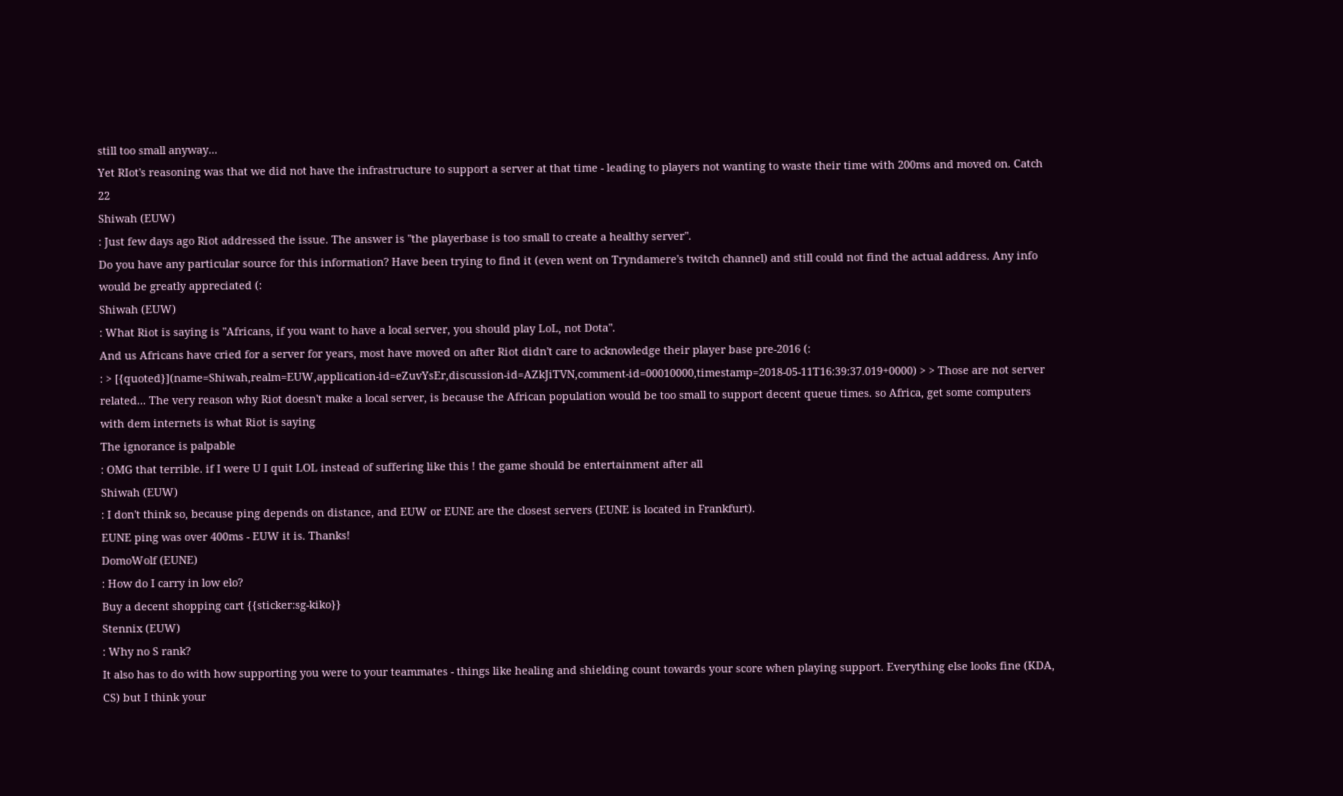still too small anyway...
Yet RIot's reasoning was that we did not have the infrastructure to support a server at that time - leading to players not wanting to waste their time with 200ms and moved on. Catch 22
Shiwah (EUW)
: Just few days ago Riot addressed the issue. The answer is "the playerbase is too small to create a healthy server".
Do you have any particular source for this information? Have been trying to find it (even went on Tryndamere's twitch channel) and still could not find the actual address. Any info would be greatly appreciated (:
Shiwah (EUW)
: What Riot is saying is "Africans, if you want to have a local server, you should play LoL, not Dota".
And us Africans have cried for a server for years, most have moved on after Riot didn't care to acknowledge their player base pre-2016 (:
: > [{quoted}](name=Shiwah,realm=EUW,application-id=eZuvYsEr,discussion-id=AZkJiTVN,comment-id=00010000,timestamp=2018-05-11T16:39:37.019+0000) > > Those are not server related... The very reason why Riot doesn't make a local server, is because the African population would be too small to support decent queue times. so Africa, get some computers with dem internets is what Riot is saying
The ignorance is palpable
: OMG that terrible. if I were U I quit LOL instead of suffering like this ! the game should be entertainment after all
Shiwah (EUW)
: I don't think so, because ping depends on distance, and EUW or EUNE are the closest servers (EUNE is located in Frankfurt).
EUNE ping was over 400ms - EUW it is. Thanks!
DomoWolf (EUNE)
: How do I carry in low elo?
Buy a decent shopping cart {{sticker:sg-kiko}}
Stennix (EUW)
: Why no S rank?
It also has to do with how supporting you were to your teammates - things like healing and shielding count towards your score when playing support. Everything else looks fine (KDA, CS) but I think your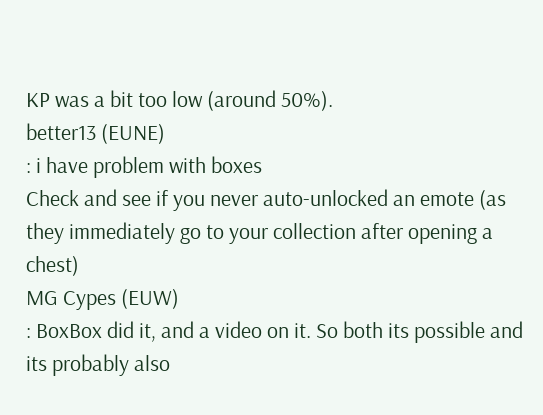KP was a bit too low (around 50%).
better13 (EUNE)
: i have problem with boxes
Check and see if you never auto-unlocked an emote (as they immediately go to your collection after opening a chest)
MG Cypes (EUW)
: BoxBox did it, and a video on it. So both its possible and its probably also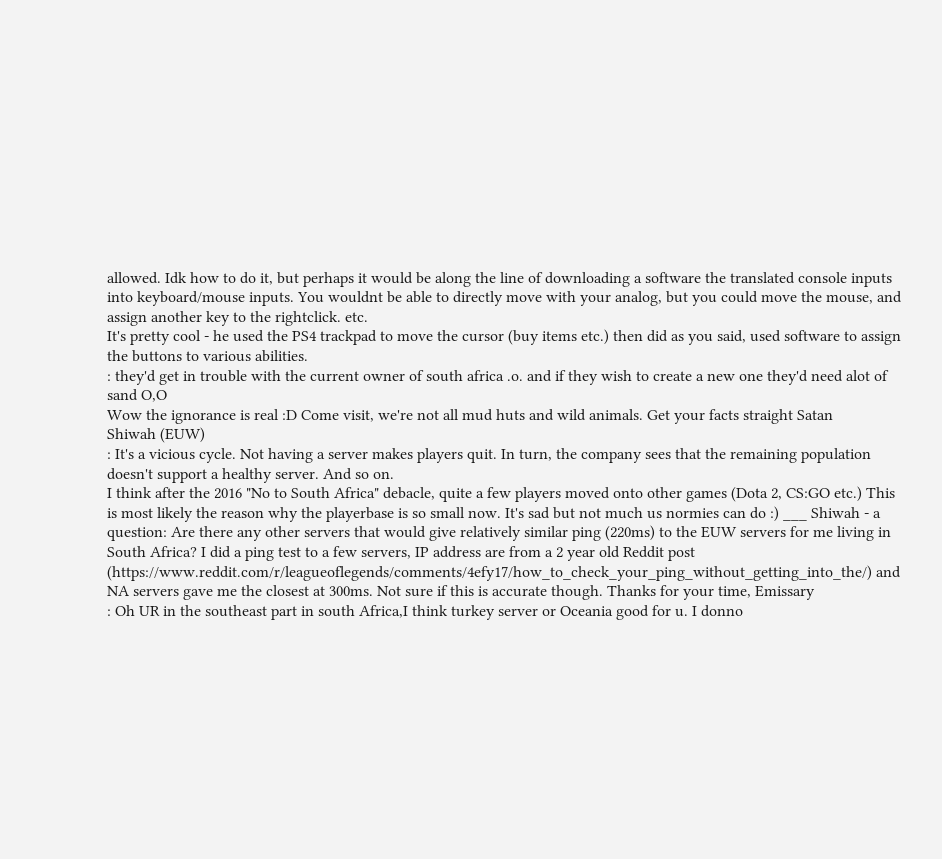allowed. Idk how to do it, but perhaps it would be along the line of downloading a software the translated console inputs into keyboard/mouse inputs. You wouldnt be able to directly move with your analog, but you could move the mouse, and assign another key to the rightclick. etc.
It's pretty cool - he used the PS4 trackpad to move the cursor (buy items etc.) then did as you said, used software to assign the buttons to various abilities.
: they'd get in trouble with the current owner of south africa .o. and if they wish to create a new one they'd need alot of sand O,O
Wow the ignorance is real :D Come visit, we're not all mud huts and wild animals. Get your facts straight Satan
Shiwah (EUW)
: It's a vicious cycle. Not having a server makes players quit. In turn, the company sees that the remaining population doesn't support a healthy server. And so on.
I think after the 2016 "No to South Africa" debacle, quite a few players moved onto other games (Dota 2, CS:GO etc.) This is most likely the reason why the playerbase is so small now. It's sad but not much us normies can do :) ___ Shiwah - a question: Are there any other servers that would give relatively similar ping (220ms) to the EUW servers for me living in South Africa? I did a ping test to a few servers, IP address are from a 2 year old Reddit post (https://www.reddit.com/r/leagueoflegends/comments/4efy17/how_to_check_your_ping_without_getting_into_the/) and NA servers gave me the closest at 300ms. Not sure if this is accurate though. Thanks for your time, Emissary
: Oh UR in the southeast part in south Africa,I think turkey server or Oceania good for u. I donno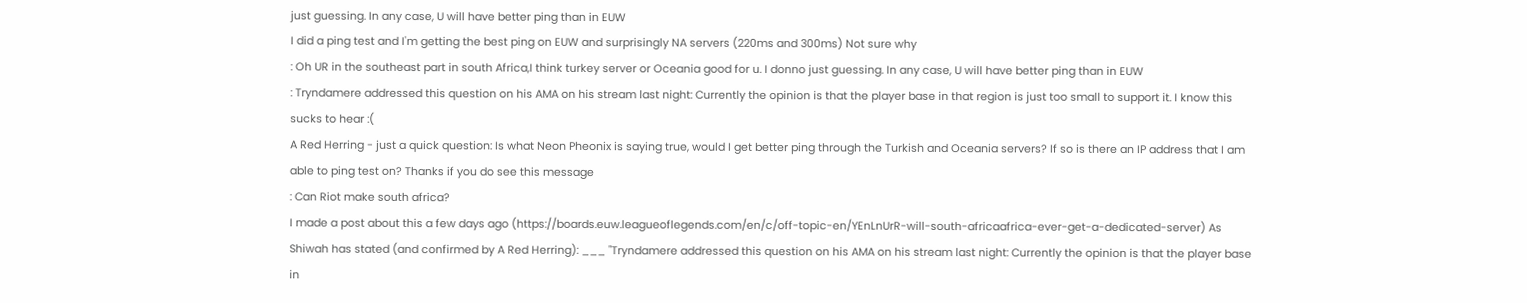just guessing. In any case, U will have better ping than in EUW
I did a ping test and I'm getting the best ping on EUW and surprisingly NA servers (220ms and 300ms) Not sure why
: Oh UR in the southeast part in south Africa,I think turkey server or Oceania good for u. I donno just guessing. In any case, U will have better ping than in EUW
: Tryndamere addressed this question on his AMA on his stream last night: Currently the opinion is that the player base in that region is just too small to support it. I know this sucks to hear :(
A Red Herring - just a quick question: Is what Neon Pheonix is saying true, would I get better ping through the Turkish and Oceania servers? If so is there an IP address that I am able to ping test on? Thanks if you do see this message
: Can Riot make south africa?
I made a post about this a few days ago (https://boards.euw.leagueoflegends.com/en/c/off-topic-en/YEnLnUrR-will-south-africaafrica-ever-get-a-dedicated-server) As Shiwah has stated (and confirmed by A Red Herring): ___ "Tryndamere addressed this question on his AMA on his stream last night: Currently the opinion is that the player base in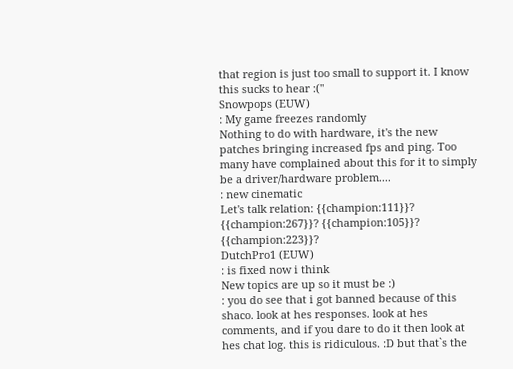that region is just too small to support it. I know this sucks to hear :("
Snowpops (EUW)
: My game freezes randomly
Nothing to do with hardware, it's the new patches bringing increased fps and ping. Too many have complained about this for it to simply be a driver/hardware problem....
: new cinematic
Let's talk relation: {{champion:111}}? {{champion:267}}? {{champion:105}}? {{champion:223}}?
DutchPro1 (EUW)
: is fixed now i think
New topics are up so it must be :)
: you do see that i got banned because of this shaco. look at hes responses. look at hes comments, and if you dare to do it then look at hes chat log. this is ridiculous. :D but that`s the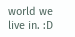world we live in. :D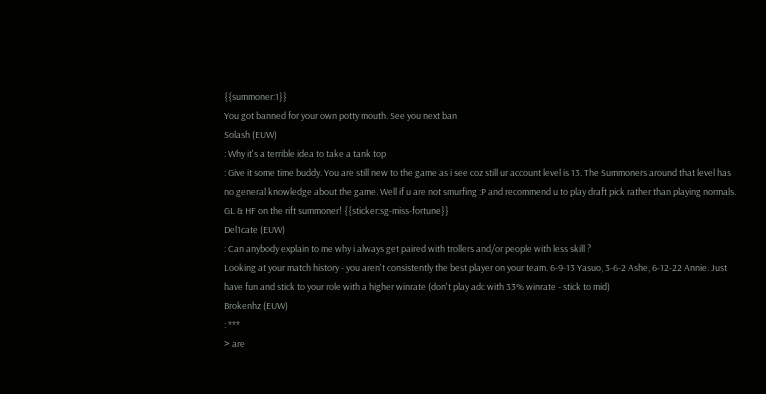{{summoner:1}}
You got banned for your own potty mouth. See you next ban
Solash (EUW)
: Why it's a terrible idea to take a tank top
: Give it some time buddy. You are still new to the game as i see coz still ur account level is 13. The Summoners around that level has no general knowledge about the game. Well if u are not smurfing :P and recommend u to play draft pick rather than playing normals. GL & HF on the rift summoner! {{sticker:sg-miss-fortune}}
Del1cate (EUW)
: Can anybody explain to me why i always get paired with trollers and/or people with less skill ?
Looking at your match history - you aren't consistently the best player on your team. 6-9-13 Yasuo, 3-6-2 Ashe, 6-12-22 Annie. Just have fun and stick to your role with a higher winrate (don't play adc with 33% winrate - stick to mid)
Brokenhz (EUW)
: ***
> are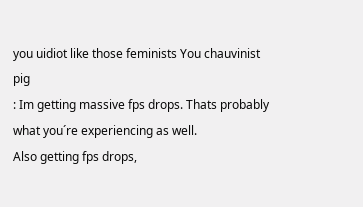you uidiot like those feminists You chauvinist pig
: Im getting massive fps drops. Thats probably what you´re experiencing as well.
Also getting fps drops,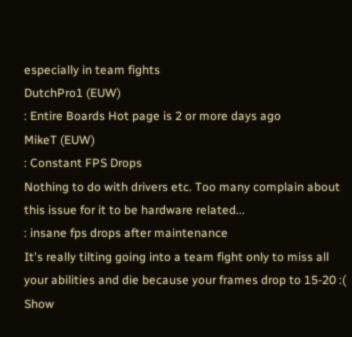especially in team fights
DutchPro1 (EUW)
: Entire Boards Hot page is 2 or more days ago
MikeT (EUW)
: Constant FPS Drops
Nothing to do with drivers etc. Too many complain about this issue for it to be hardware related...
: insane fps drops after maintenance
It's really tilting going into a team fight only to miss all your abilities and die because your frames drop to 15-20 :(
Show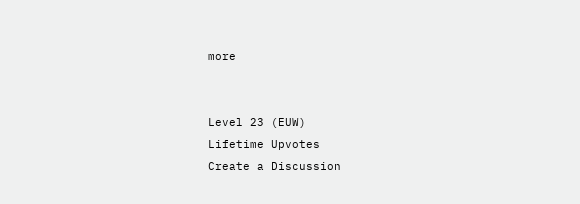more


Level 23 (EUW)
Lifetime Upvotes
Create a Discussion